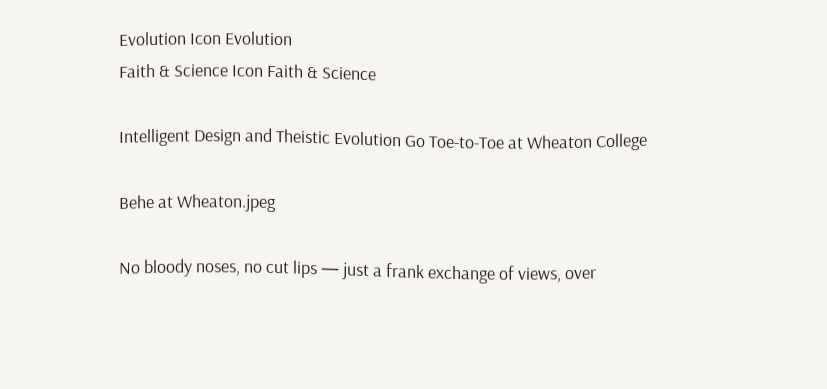Evolution Icon Evolution
Faith & Science Icon Faith & Science

Intelligent Design and Theistic Evolution Go Toe-to-Toe at Wheaton College

Behe at Wheaton.jpeg

No bloody noses, no cut lips — just a frank exchange of views, over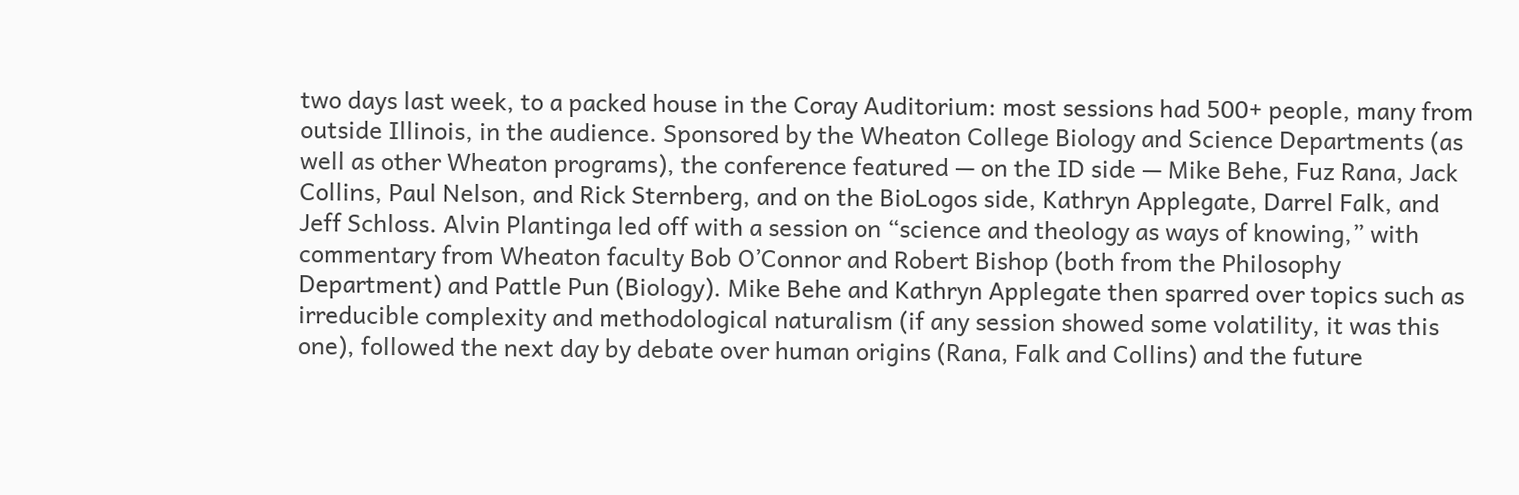two days last week, to a packed house in the Coray Auditorium: most sessions had 500+ people, many from outside Illinois, in the audience. Sponsored by the Wheaton College Biology and Science Departments (as well as other Wheaton programs), the conference featured — on the ID side — Mike Behe, Fuz Rana, Jack Collins, Paul Nelson, and Rick Sternberg, and on the BioLogos side, Kathryn Applegate, Darrel Falk, and Jeff Schloss. Alvin Plantinga led off with a session on “science and theology as ways of knowing,” with commentary from Wheaton faculty Bob O’Connor and Robert Bishop (both from the Philosophy Department) and Pattle Pun (Biology). Mike Behe and Kathryn Applegate then sparred over topics such as irreducible complexity and methodological naturalism (if any session showed some volatility, it was this one), followed the next day by debate over human origins (Rana, Falk and Collins) and the future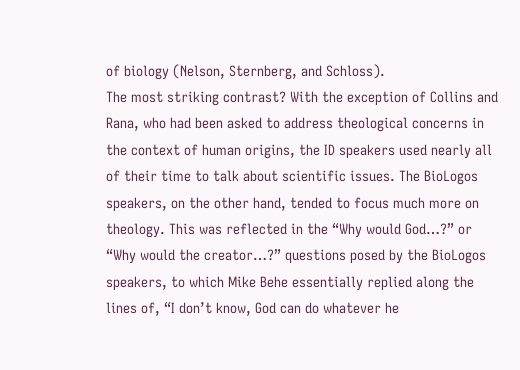of biology (Nelson, Sternberg, and Schloss).
The most striking contrast? With the exception of Collins and Rana, who had been asked to address theological concerns in the context of human origins, the ID speakers used nearly all of their time to talk about scientific issues. The BioLogos speakers, on the other hand, tended to focus much more on theology. This was reflected in the “Why would God…?” or “Why would the creator…?” questions posed by the BioLogos speakers, to which Mike Behe essentially replied along the lines of, “I don’t know, God can do whatever he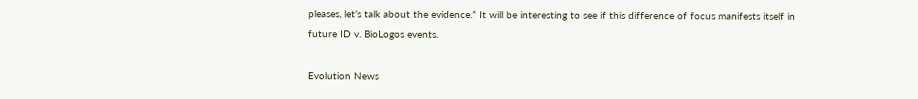pleases, let’s talk about the evidence.” It will be interesting to see if this difference of focus manifests itself in future ID v. BioLogos events.

Evolution News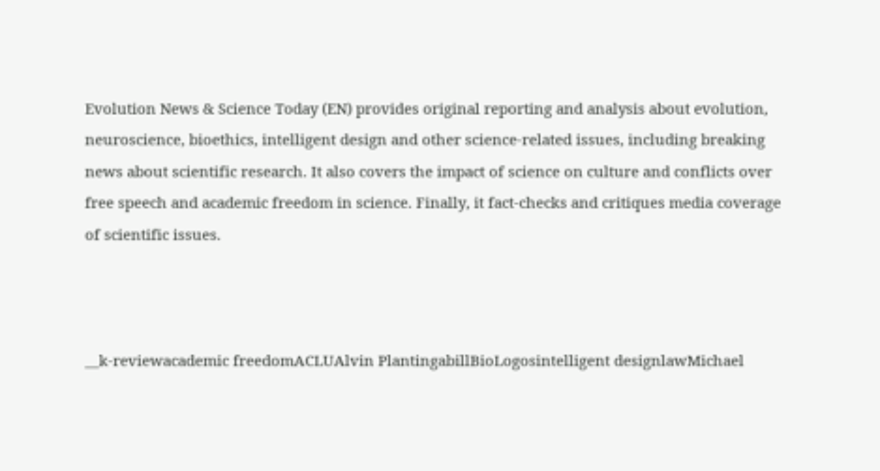Evolution News & Science Today (EN) provides original reporting and analysis about evolution, neuroscience, bioethics, intelligent design and other science-related issues, including breaking news about scientific research. It also covers the impact of science on culture and conflicts over free speech and academic freedom in science. Finally, it fact-checks and critiques media coverage of scientific issues.



__k-reviewacademic freedomACLUAlvin PlantingabillBioLogosintelligent designlawMichael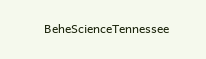BeheScienceTennessee